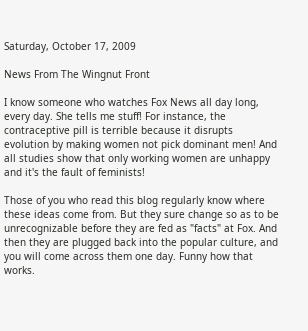Saturday, October 17, 2009

News From The Wingnut Front

I know someone who watches Fox News all day long, every day. She tells me stuff! For instance, the contraceptive pill is terrible because it disrupts evolution by making women not pick dominant men! And all studies show that only working women are unhappy and it's the fault of feminists!

Those of you who read this blog regularly know where these ideas come from. But they sure change so as to be unrecognizable before they are fed as "facts" at Fox. And then they are plugged back into the popular culture, and you will come across them one day. Funny how that works.